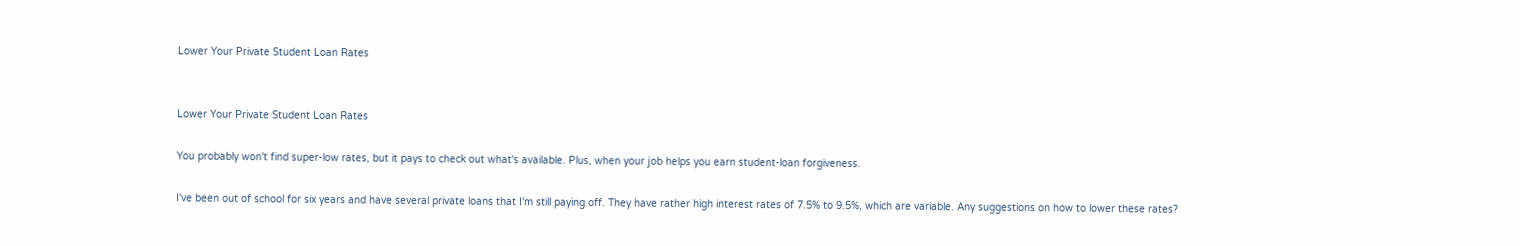Lower Your Private Student Loan Rates


Lower Your Private Student Loan Rates

You probably won't find super-low rates, but it pays to check out what's available. Plus, when your job helps you earn student-loan forgiveness.

I've been out of school for six years and have several private loans that I'm still paying off. They have rather high interest rates of 7.5% to 9.5%, which are variable. Any suggestions on how to lower these rates?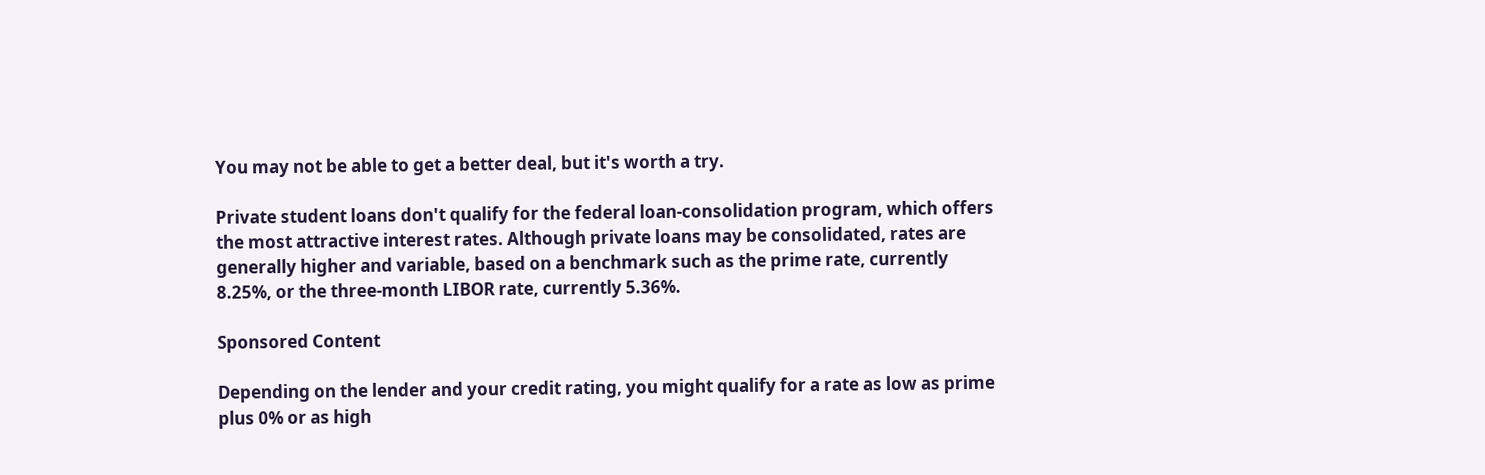You may not be able to get a better deal, but it's worth a try.

Private student loans don't qualify for the federal loan-consolidation program, which offers the most attractive interest rates. Although private loans may be consolidated, rates are generally higher and variable, based on a benchmark such as the prime rate, currently 8.25%, or the three-month LIBOR rate, currently 5.36%.

Sponsored Content

Depending on the lender and your credit rating, you might qualify for a rate as low as prime plus 0% or as high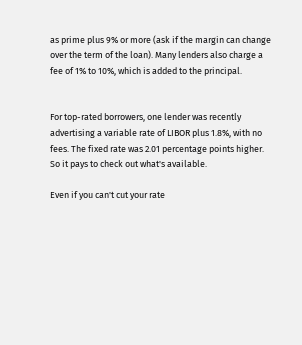as prime plus 9% or more (ask if the margin can change over the term of the loan). Many lenders also charge a fee of 1% to 10%, which is added to the principal.


For top-rated borrowers, one lender was recently advertising a variable rate of LIBOR plus 1.8%, with no fees. The fixed rate was 2.01 percentage points higher. So it pays to check out what's available.

Even if you can't cut your rate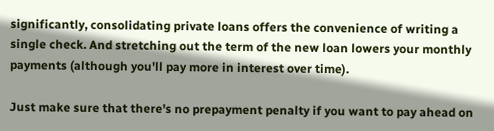significantly, consolidating private loans offers the convenience of writing a single check. And stretching out the term of the new loan lowers your monthly payments (although you'll pay more in interest over time).

Just make sure that there's no prepayment penalty if you want to pay ahead on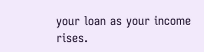your loan as your income rises.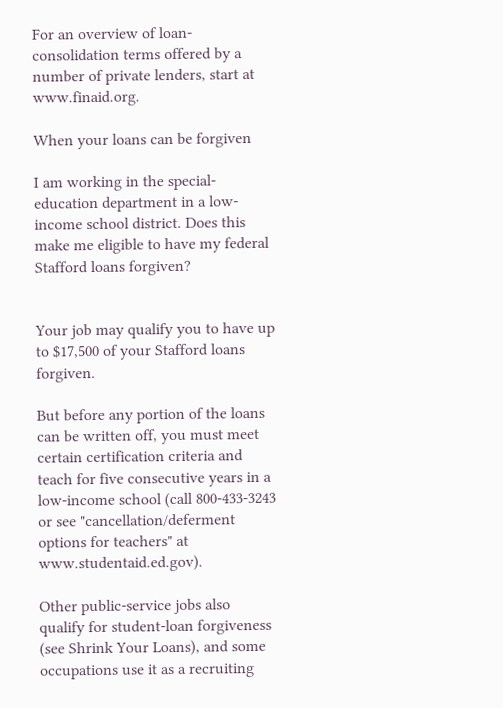For an overview of loan-consolidation terms offered by a number of private lenders, start at www.finaid.org.

When your loans can be forgiven

I am working in the special-education department in a low-income school district. Does this make me eligible to have my federal Stafford loans forgiven?


Your job may qualify you to have up to $17,500 of your Stafford loans forgiven.

But before any portion of the loans can be written off, you must meet certain certification criteria and teach for five consecutive years in a low-income school (call 800-433-3243 or see "cancellation/deferment options for teachers" at www.studentaid.ed.gov).

Other public-service jobs also qualify for student-loan forgiveness (see Shrink Your Loans), and some occupations use it as a recruiting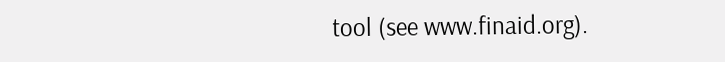tool (see www.finaid.org).